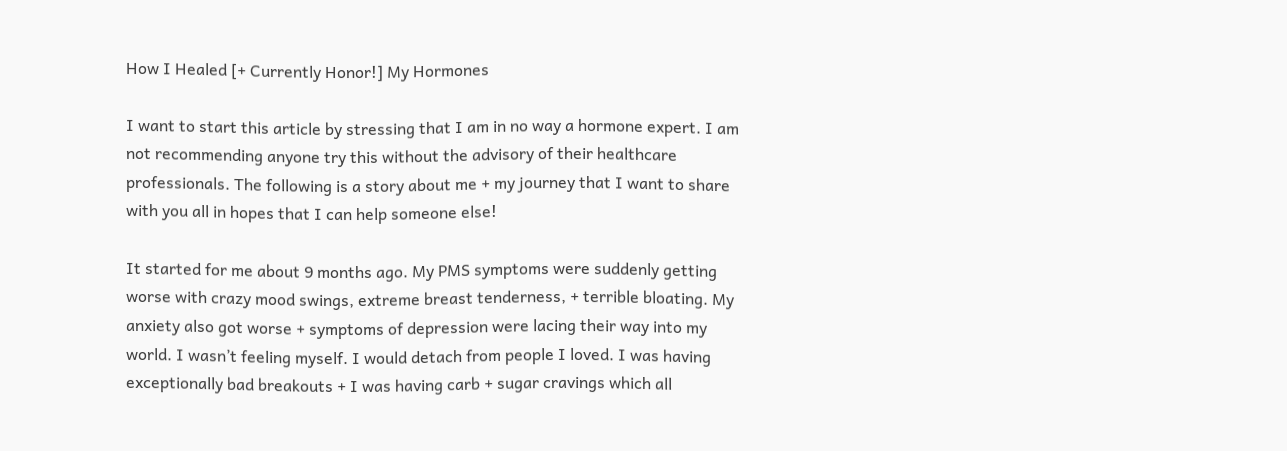How I Healed [+ Currently Honor!] My Hormones

I want to start this article by stressing that I am in no way a hormone expert. I am not recommending anyone try this without the advisory of their healthcare professionals. The following is a story about me + my journey that I want to share with you all in hopes that I can help someone else!

It started for me about 9 months ago. My PMS symptoms were suddenly getting worse with crazy mood swings, extreme breast tenderness, + terrible bloating. My anxiety also got worse + symptoms of depression were lacing their way into my world. I wasn’t feeling myself. I would detach from people I loved. I was having exceptionally bad breakouts + I was having carb + sugar cravings which all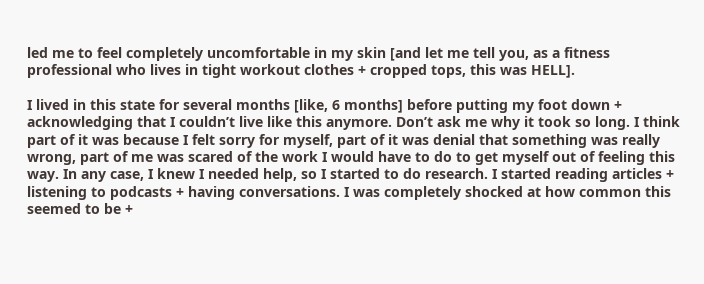led me to feel completely uncomfortable in my skin [and let me tell you, as a fitness professional who lives in tight workout clothes + cropped tops, this was HELL].

I lived in this state for several months [like, 6 months] before putting my foot down + acknowledging that I couldn’t live like this anymore. Don’t ask me why it took so long. I think part of it was because I felt sorry for myself, part of it was denial that something was really wrong, part of me was scared of the work I would have to do to get myself out of feeling this way. In any case, I knew I needed help, so I started to do research. I started reading articles + listening to podcasts + having conversations. I was completely shocked at how common this seemed to be +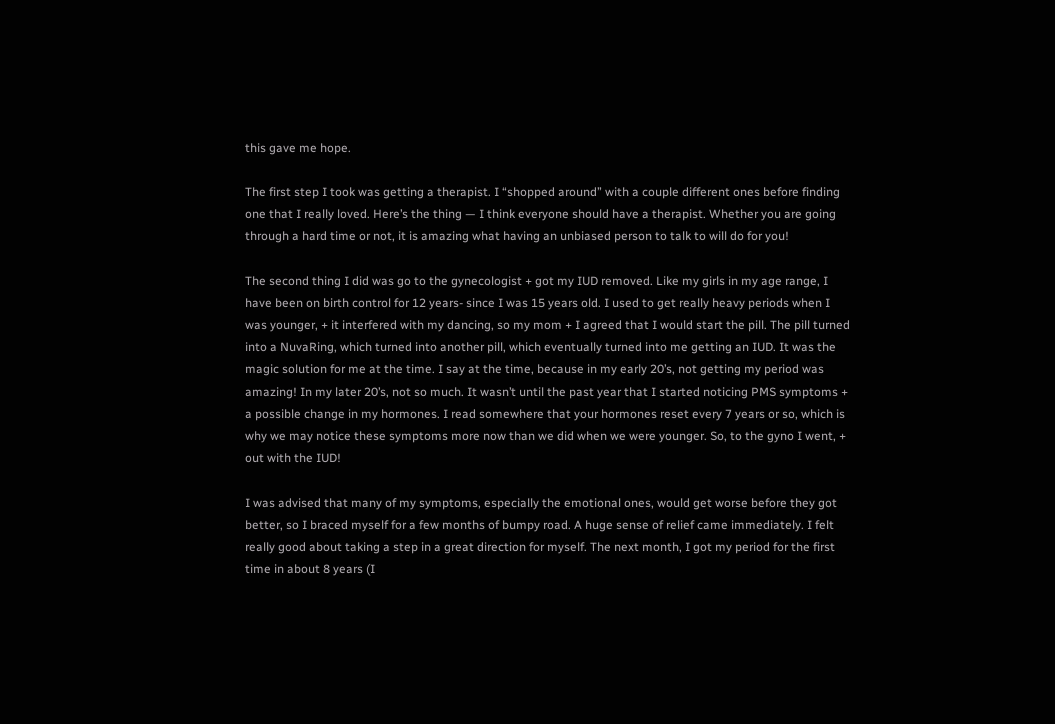this gave me hope.

The first step I took was getting a therapist. I “shopped around” with a couple different ones before finding one that I really loved. Here’s the thing — I think everyone should have a therapist. Whether you are going through a hard time or not, it is amazing what having an unbiased person to talk to will do for you!

The second thing I did was go to the gynecologist + got my IUD removed. Like my girls in my age range, I have been on birth control for 12 years- since I was 15 years old. I used to get really heavy periods when I was younger, + it interfered with my dancing, so my mom + I agreed that I would start the pill. The pill turned into a NuvaRing, which turned into another pill, which eventually turned into me getting an IUD. It was the magic solution for me at the time. I say at the time, because in my early 20’s, not getting my period was amazing! In my later 20’s, not so much. It wasn’t until the past year that I started noticing PMS symptoms + a possible change in my hormones. I read somewhere that your hormones reset every 7 years or so, which is why we may notice these symptoms more now than we did when we were younger. So, to the gyno I went, + out with the IUD!

I was advised that many of my symptoms, especially the emotional ones, would get worse before they got better, so I braced myself for a few months of bumpy road. A huge sense of relief came immediately. I felt really good about taking a step in a great direction for myself. The next month, I got my period for the first time in about 8 years (I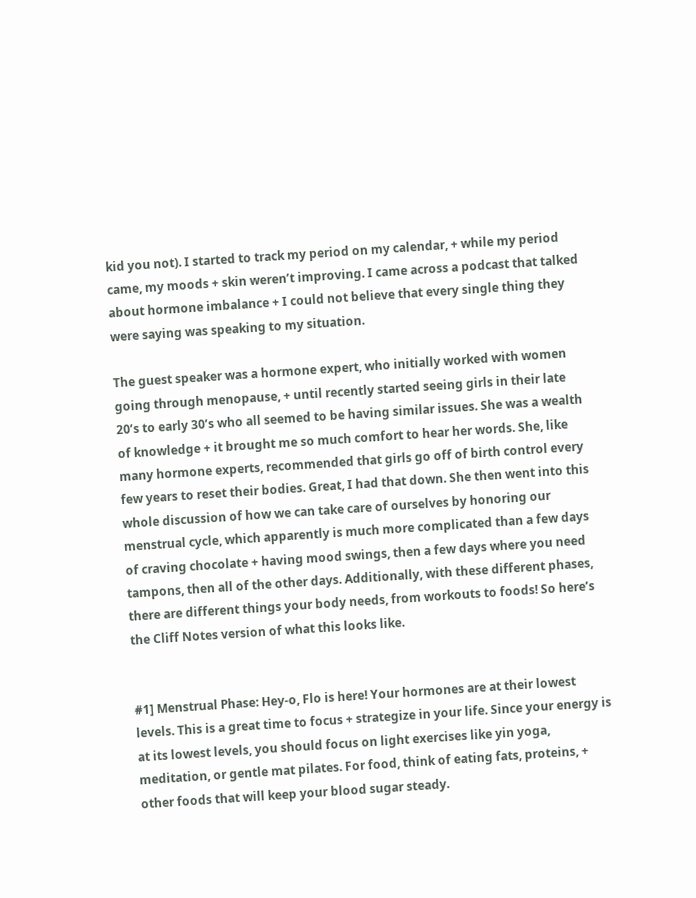kid you not). I started to track my period on my calendar, + while my period came, my moods + skin weren’t improving. I came across a podcast that talked about hormone imbalance + I could not believe that every single thing they were saying was speaking to my situation.

The guest speaker was a hormone expert, who initially worked with women going through menopause, + until recently started seeing girls in their late 20’s to early 30’s who all seemed to be having similar issues. She was a wealth of knowledge + it brought me so much comfort to hear her words. She, like many hormone experts, recommended that girls go off of birth control every few years to reset their bodies. Great, I had that down. She then went into this whole discussion of how we can take care of ourselves by honoring our menstrual cycle, which apparently is much more complicated than a few days of craving chocolate + having mood swings, then a few days where you need tampons, then all of the other days. Additionally, with these different phases, there are different things your body needs, from workouts to foods! So here’s the Cliff Notes version of what this looks like.


#1] Menstrual Phase: Hey-o, Flo is here! Your hormones are at their lowest levels. This is a great time to focus + strategize in your life. Since your energy is at its lowest levels, you should focus on light exercises like yin yoga, meditation, or gentle mat pilates. For food, think of eating fats, proteins, + other foods that will keep your blood sugar steady.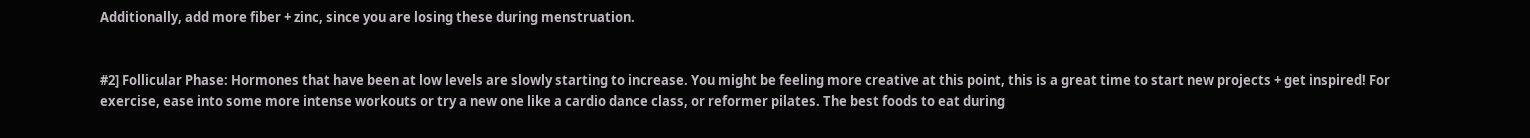Additionally, add more fiber + zinc, since you are losing these during menstruation.


#2] Follicular Phase: Hormones that have been at low levels are slowly starting to increase. You might be feeling more creative at this point, this is a great time to start new projects + get inspired! For exercise, ease into some more intense workouts or try a new one like a cardio dance class, or reformer pilates. The best foods to eat during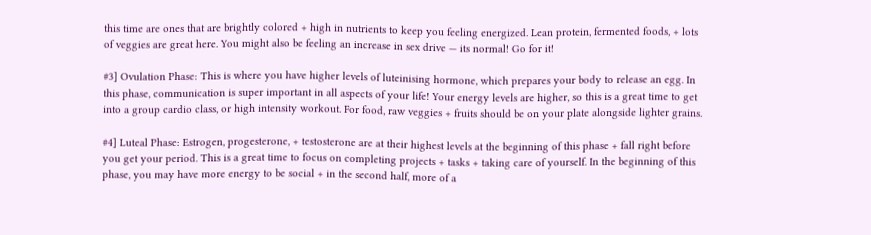this time are ones that are brightly colored + high in nutrients to keep you feeling energized. Lean protein, fermented foods, + lots of veggies are great here. You might also be feeling an increase in sex drive — its normal! Go for it!

#3] Ovulation Phase: This is where you have higher levels of luteinising hormone, which prepares your body to release an egg. In this phase, communication is super important in all aspects of your life! Your energy levels are higher, so this is a great time to get into a group cardio class, or high intensity workout. For food, raw veggies + fruits should be on your plate alongside lighter grains.

#4] Luteal Phase: Estrogen, progesterone, + testosterone are at their highest levels at the beginning of this phase + fall right before you get your period. This is a great time to focus on completing projects + tasks + taking care of yourself. In the beginning of this phase, you may have more energy to be social + in the second half, more of a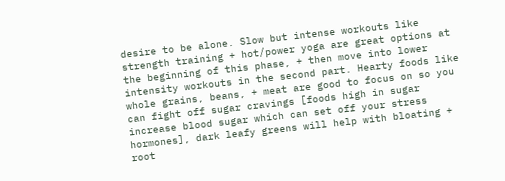desire to be alone. Slow but intense workouts like strength training + hot/power yoga are great options at the beginning of this phase, + then move into lower intensity workouts in the second part. Hearty foods like whole grains, beans, + meat are good to focus on so you can fight off sugar cravings [foods high in sugar increase blood sugar which can set off your stress hormones], dark leafy greens will help with bloating + root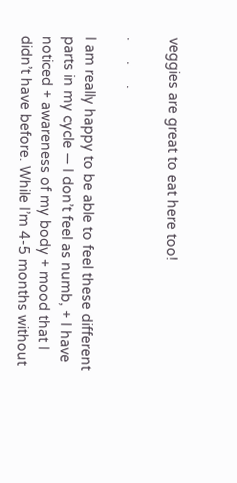veggies are great to eat here too!

.     .     .

I am really happy to be able to feel these different parts in my cycle — I don’t feel as numb, + I have noticed + awareness of my body + mood that I didn’t have before. While I’m 4-5 months without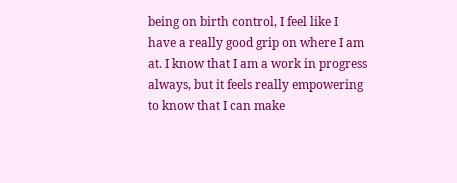being on birth control, I feel like I have a really good grip on where I am at. I know that I am a work in progress always, but it feels really empowering to know that I can make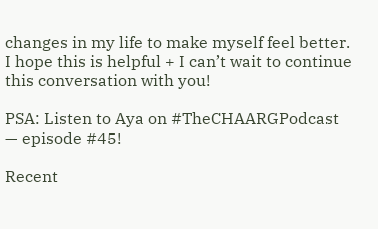changes in my life to make myself feel better. I hope this is helpful + I can’t wait to continue this conversation with you!

PSA: Listen to Aya on #TheCHAARGPodcast — episode #45!

Recent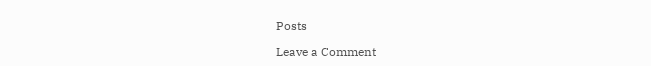Posts

Leave a Comment